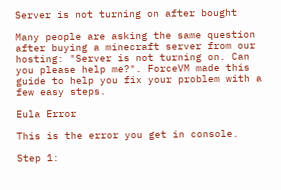Server is not turning on after bought

Many people are asking the same question after buying a minecraft server from our hosting: "Server is not turning on. Can you please help me?". ForceVM made this guide to help you fix your problem with a few easy steps.

Eula Error

This is the error you get in console.

Step 1: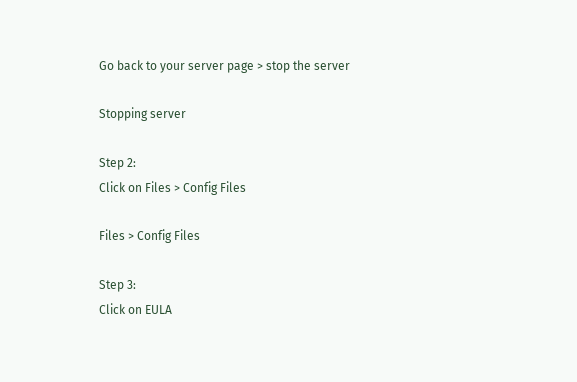Go back to your server page > stop the server

Stopping server

Step 2:
Click on Files > Config Files

Files > Config Files

Step 3:
Click on EULA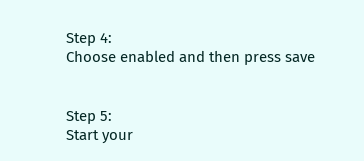Step 4:
Choose enabled and then press save


Step 5:
Start your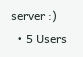server :)
  • 5 Users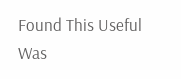Found This Useful
Was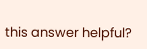this answer helpful?